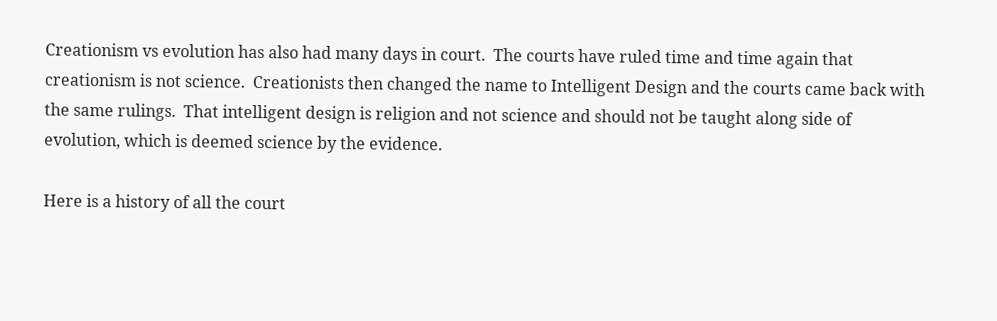Creationism vs evolution has also had many days in court.  The courts have ruled time and time again that creationism is not science.  Creationists then changed the name to Intelligent Design and the courts came back with the same rulings.  That intelligent design is religion and not science and should not be taught along side of evolution, which is deemed science by the evidence.

Here is a history of all the court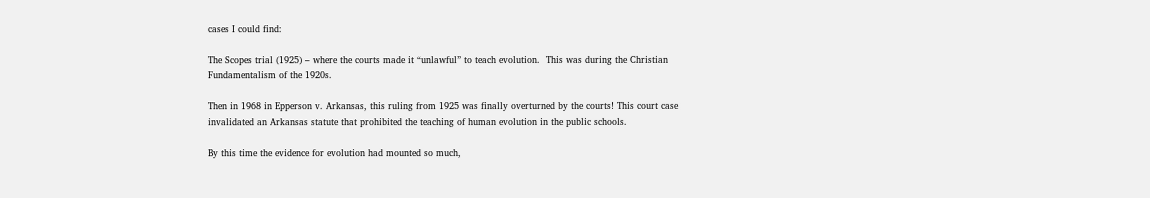cases I could find:

The Scopes trial (1925) – where the courts made it “unlawful” to teach evolution.  This was during the Christian Fundamentalism of the 1920s.

Then in 1968 in Epperson v. Arkansas, this ruling from 1925 was finally overturned by the courts! This court case invalidated an Arkansas statute that prohibited the teaching of human evolution in the public schools.

By this time the evidence for evolution had mounted so much,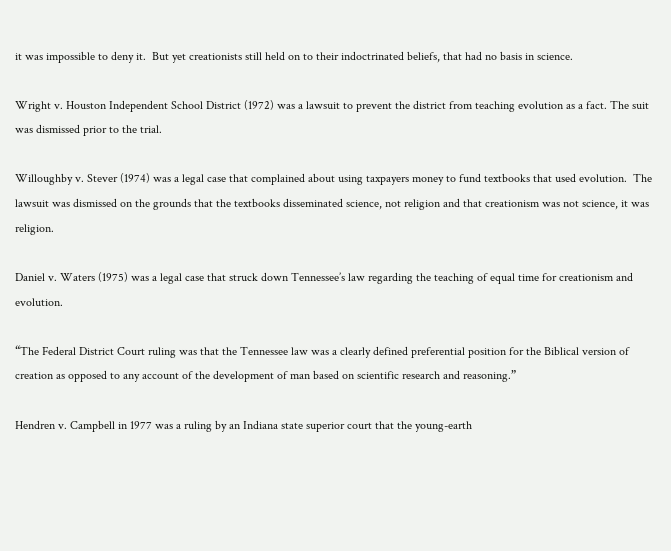it was impossible to deny it.  But yet creationists still held on to their indoctrinated beliefs, that had no basis in science.

Wright v. Houston Independent School District (1972) was a lawsuit to prevent the district from teaching evolution as a fact. The suit was dismissed prior to the trial.

Willoughby v. Stever (1974) was a legal case that complained about using taxpayers money to fund textbooks that used evolution.  The lawsuit was dismissed on the grounds that the textbooks disseminated science, not religion and that creationism was not science, it was religion.

Daniel v. Waters (1975) was a legal case that struck down Tennessee’s law regarding the teaching of equal time for creationism and evolution.

“The Federal District Court ruling was that the Tennessee law was a clearly defined preferential position for the Biblical version of creation as opposed to any account of the development of man based on scientific research and reasoning.”

Hendren v. Campbell in 1977 was a ruling by an Indiana state superior court that the young-earth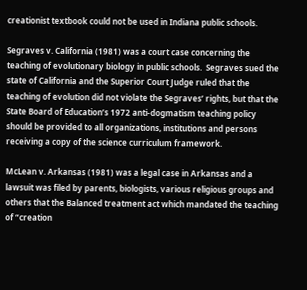creationist textbook could not be used in Indiana public schools.

Segraves v. California (1981) was a court case concerning the teaching of evolutionary biology in public schools.  Segraves sued the state of California and the Superior Court Judge ruled that the teaching of evolution did not violate the Segraves’ rights, but that the State Board of Education’s 1972 anti-dogmatism teaching policy should be provided to all organizations, institutions and persons receiving a copy of the science curriculum framework.

McLean v. Arkansas (1981) was a legal case in Arkansas and a lawsuit was filed by parents, biologists, various religious groups and others that the Balanced treatment act which mandated the teaching of “creation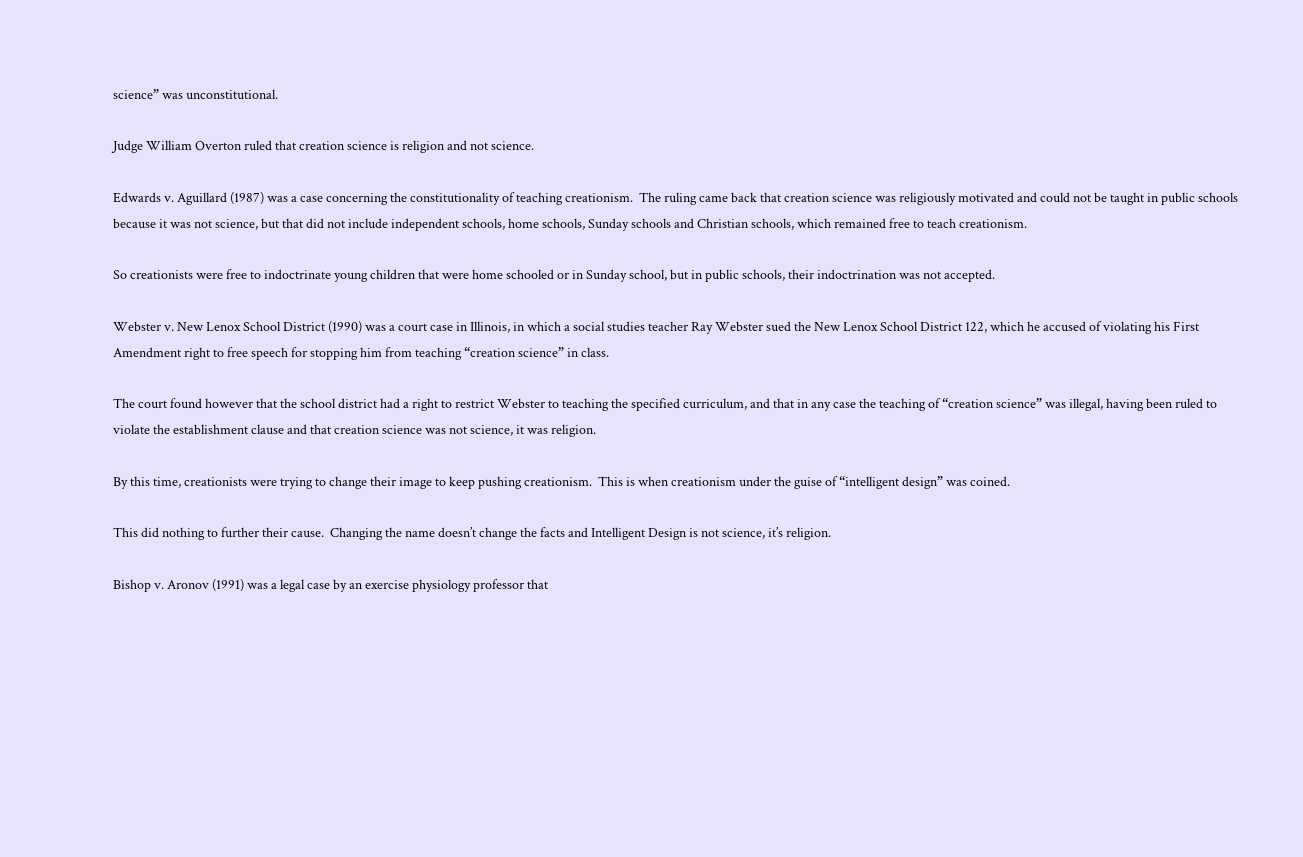science” was unconstitutional.

Judge William Overton ruled that creation science is religion and not science.

Edwards v. Aguillard (1987) was a case concerning the constitutionality of teaching creationism.  The ruling came back that creation science was religiously motivated and could not be taught in public schools because it was not science, but that did not include independent schools, home schools, Sunday schools and Christian schools, which remained free to teach creationism.

So creationists were free to indoctrinate young children that were home schooled or in Sunday school, but in public schools, their indoctrination was not accepted.

Webster v. New Lenox School District (1990) was a court case in Illinois, in which a social studies teacher Ray Webster sued the New Lenox School District 122, which he accused of violating his First Amendment right to free speech for stopping him from teaching “creation science” in class.

The court found however that the school district had a right to restrict Webster to teaching the specified curriculum, and that in any case the teaching of “creation science” was illegal, having been ruled to violate the establishment clause and that creation science was not science, it was religion.

By this time, creationists were trying to change their image to keep pushing creationism.  This is when creationism under the guise of “intelligent design” was coined.

This did nothing to further their cause.  Changing the name doesn’t change the facts and Intelligent Design is not science, it’s religion.

Bishop v. Aronov (1991) was a legal case by an exercise physiology professor that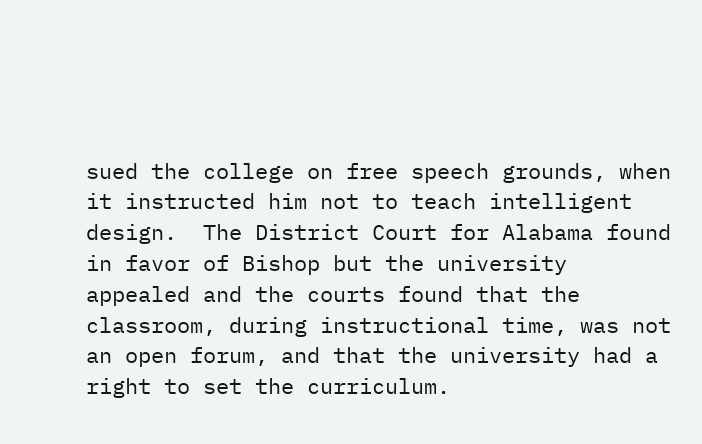sued the college on free speech grounds, when it instructed him not to teach intelligent design.  The District Court for Alabama found in favor of Bishop but the university appealed and the courts found that the classroom, during instructional time, was not an open forum, and that the university had a right to set the curriculum.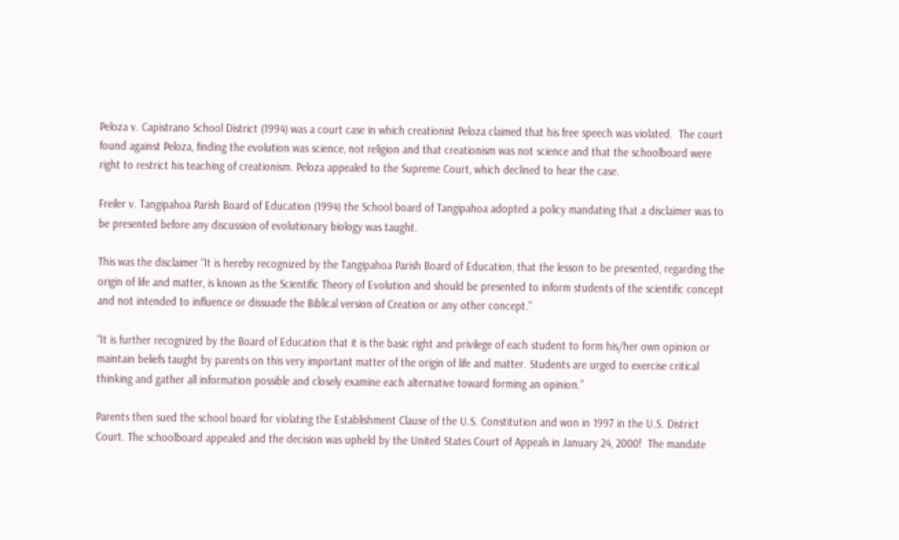Peloza v. Capistrano School District (1994) was a court case in which creationist Peloza claimed that his free speech was violated.  The court found against Peloza, finding the evolution was science, not religion and that creationism was not science and that the schoolboard were right to restrict his teaching of creationism. Peloza appealed to the Supreme Court, which declined to hear the case.

Freiler v. Tangipahoa Parish Board of Education (1994) the School board of Tangipahoa adopted a policy mandating that a disclaimer was to be presented before any discussion of evolutionary biology was taught.

This was the disclaimer “It is hereby recognized by the Tangipahoa Parish Board of Education, that the lesson to be presented, regarding the origin of life and matter, is known as the Scientific Theory of Evolution and should be presented to inform students of the scientific concept and not intended to influence or dissuade the Biblical version of Creation or any other concept.”

“It is further recognized by the Board of Education that it is the basic right and privilege of each student to form his/her own opinion or maintain beliefs taught by parents on this very important matter of the origin of life and matter. Students are urged to exercise critical thinking and gather all information possible and closely examine each alternative toward forming an opinion.”

Parents then sued the school board for violating the Establishment Clause of the U.S. Constitution and won in 1997 in the U.S. District Court. The schoolboard appealed and the decision was upheld by the United States Court of Appeals in January 24, 2000!  The mandate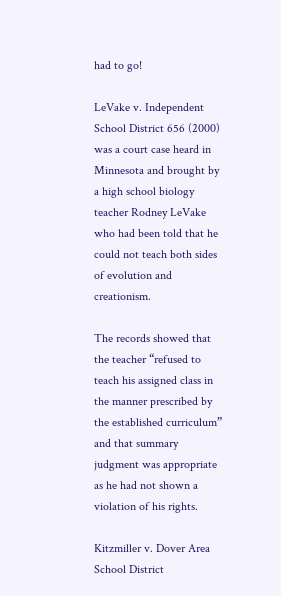had to go!

LeVake v. Independent School District 656 (2000) was a court case heard in Minnesota and brought by a high school biology teacher Rodney LeVake who had been told that he could not teach both sides of evolution and creationism.

The records showed that the teacher “refused to teach his assigned class in the manner prescribed by the established curriculum” and that summary judgment was appropriate as he had not shown a violation of his rights.

Kitzmiller v. Dover Area School District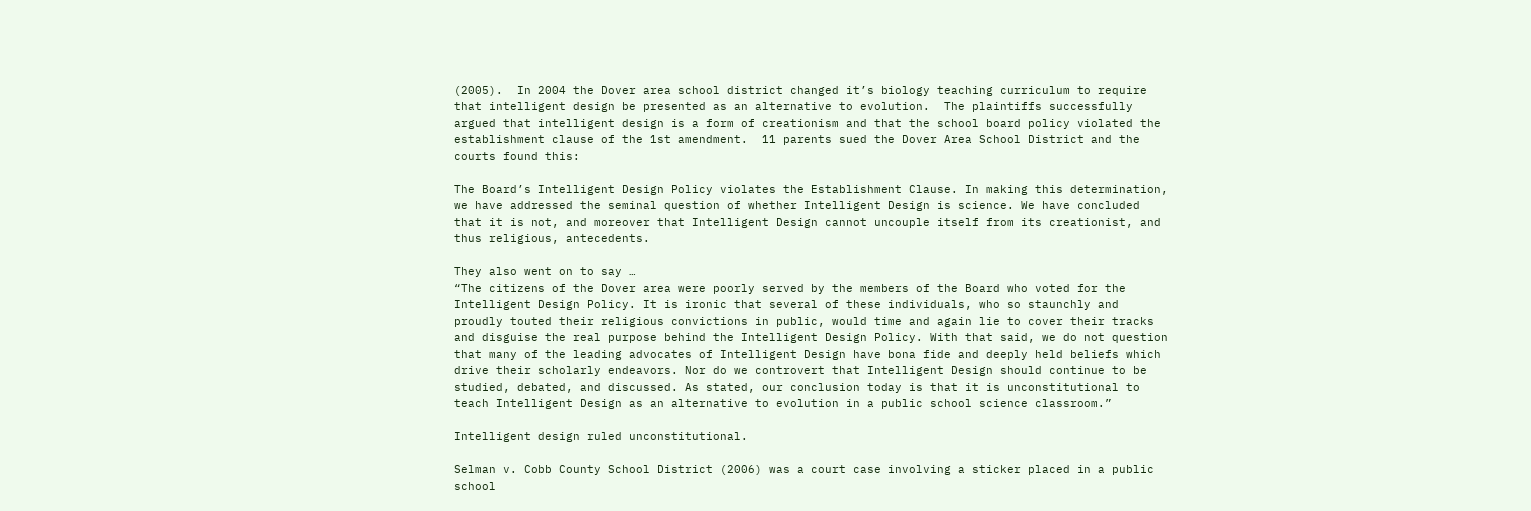(2005).  In 2004 the Dover area school district changed it’s biology teaching curriculum to require that intelligent design be presented as an alternative to evolution.  The plaintiffs successfully argued that intelligent design is a form of creationism and that the school board policy violated the establishment clause of the 1st amendment.  11 parents sued the Dover Area School District and the courts found this:

The Board’s Intelligent Design Policy violates the Establishment Clause. In making this determination, we have addressed the seminal question of whether Intelligent Design is science. We have concluded that it is not, and moreover that Intelligent Design cannot uncouple itself from its creationist, and thus religious, antecedents.

They also went on to say …
“The citizens of the Dover area were poorly served by the members of the Board who voted for the Intelligent Design Policy. It is ironic that several of these individuals, who so staunchly and proudly touted their religious convictions in public, would time and again lie to cover their tracks and disguise the real purpose behind the Intelligent Design Policy. With that said, we do not question that many of the leading advocates of Intelligent Design have bona fide and deeply held beliefs which drive their scholarly endeavors. Nor do we controvert that Intelligent Design should continue to be studied, debated, and discussed. As stated, our conclusion today is that it is unconstitutional to teach Intelligent Design as an alternative to evolution in a public school science classroom.”

Intelligent design ruled unconstitutional.

Selman v. Cobb County School District (2006) was a court case involving a sticker placed in a public school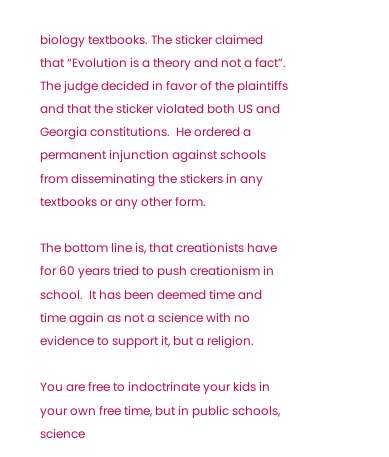biology textbooks. The sticker claimed that “Evolution is a theory and not a fact”.  The judge decided in favor of the plaintiffs and that the sticker violated both US and Georgia constitutions.  He ordered a permanent injunction against schools from disseminating the stickers in any textbooks or any other form.

The bottom line is, that creationists have for 60 years tried to push creationism in school.  It has been deemed time and time again as not a science with no evidence to support it, but a religion.

You are free to indoctrinate your kids in your own free time, but in public schools, science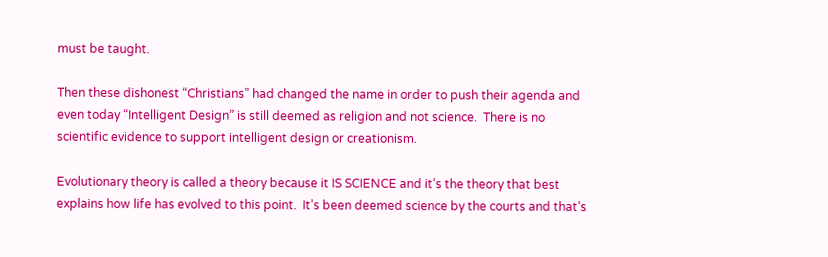must be taught.

Then these dishonest “Christians” had changed the name in order to push their agenda and even today “Intelligent Design” is still deemed as religion and not science.  There is no scientific evidence to support intelligent design or creationism.

Evolutionary theory is called a theory because it IS SCIENCE and it’s the theory that best explains how life has evolved to this point.  It’s been deemed science by the courts and that’s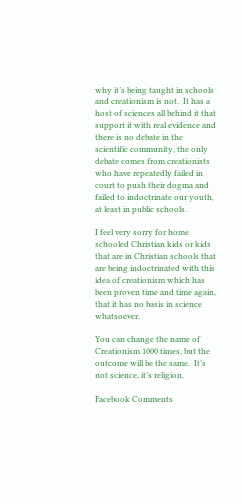why it’s being taught in schools and creationism is not.  It has a host of sciences all behind it that support it with real evidence and there is no debate in the scientific community, the only debate comes from creationists who have repeatedly failed in court to push their dogma and failed to indoctrinate our youth, at least in public schools.

I feel very sorry for home schooled Christian kids or kids that are in Christian schools that are being indoctrinated with this idea of creationism which has been proven time and time again, that it has no basis in science whatsoever.

You can change the name of Creationism 1000 times, but the outcome will be the same.  It’s not science, it’s religion.

Facebook Comments